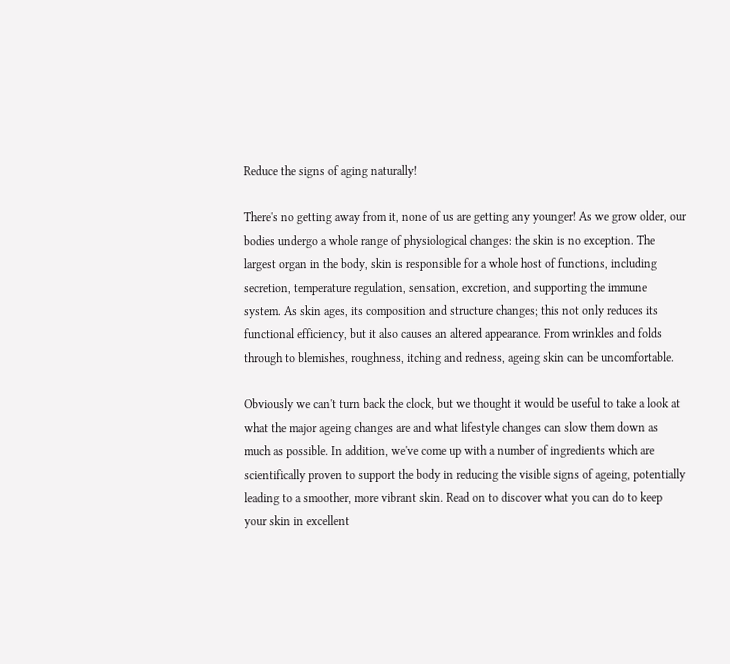Reduce the signs of aging naturally!

There's no getting away from it, none of us are getting any younger! As we grow older, our bodies undergo a whole range of physiological changes: the skin is no exception. The largest organ in the body, skin is responsible for a whole host of functions, including secretion, temperature regulation, sensation, excretion, and supporting the immune system. As skin ages, its composition and structure changes; this not only reduces its functional efficiency, but it also causes an altered appearance. From wrinkles and folds through to blemishes, roughness, itching and redness, ageing skin can be uncomfortable.

Obviously we can't turn back the clock, but we thought it would be useful to take a look at what the major ageing changes are and what lifestyle changes can slow them down as much as possible. In addition, we've come up with a number of ingredients which are scientifically proven to support the body in reducing the visible signs of ageing, potentially leading to a smoother, more vibrant skin. Read on to discover what you can do to keep your skin in excellent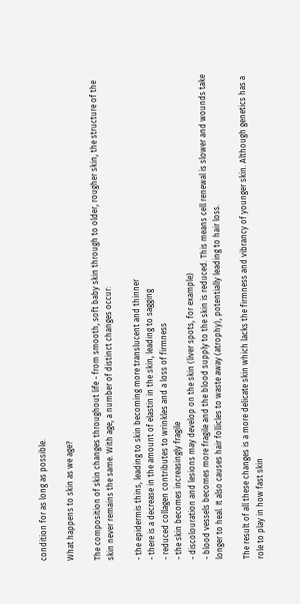condition for as long as possible.

What happens to skin as we age?

The composition of skin changes throughout life - from smooth, soft baby skin through to older, rougher skin, the structure of the skin never remains the same. With age, a number of distinct changes occur:

- the epidermis thins, leading to skin becoming more translucent and thinner
- there is a decrease in the amount of elastin in the skin, leading to sagging
- reduced collagen contributes to wrinkles and a loss of firmness
- the skin becomes increasingly fragile
- discolouration and lesions may develop on the skin (liver spots, for example)
- blood vessels becomes more fragile and the blood supply to the skin is reduced. This means cell renewal is slower and wounds take longer to heal. It also causes hair follicles to waste away (atrophy), potentially leading to hair loss.

The result of all these changes is a more delicate skin which lacks the firmness and vibrancy of younger skin. Although genetics has a role to play in how fast skin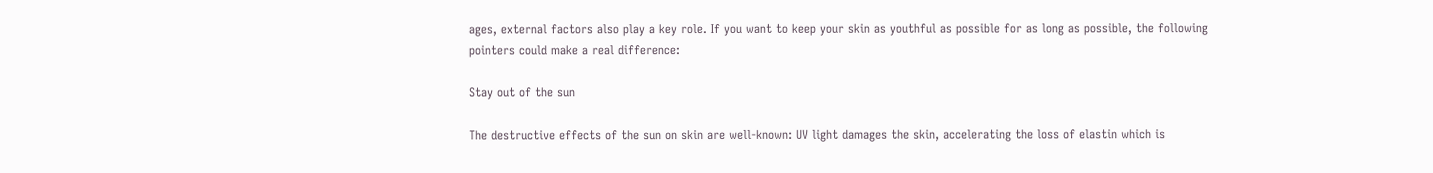ages, external factors also play a key role. If you want to keep your skin as youthful as possible for as long as possible, the following pointers could make a real difference:

Stay out of the sun

The destructive effects of the sun on skin are well-known: UV light damages the skin, accelerating the loss of elastin which is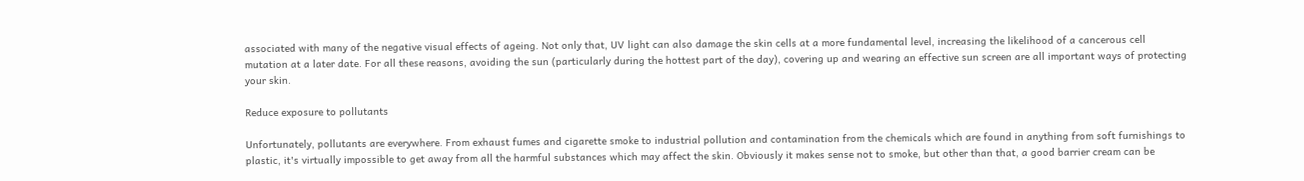associated with many of the negative visual effects of ageing. Not only that, UV light can also damage the skin cells at a more fundamental level, increasing the likelihood of a cancerous cell mutation at a later date. For all these reasons, avoiding the sun (particularly during the hottest part of the day), covering up and wearing an effective sun screen are all important ways of protecting your skin.

Reduce exposure to pollutants

Unfortunately, pollutants are everywhere. From exhaust fumes and cigarette smoke to industrial pollution and contamination from the chemicals which are found in anything from soft furnishings to plastic, it's virtually impossible to get away from all the harmful substances which may affect the skin. Obviously it makes sense not to smoke, but other than that, a good barrier cream can be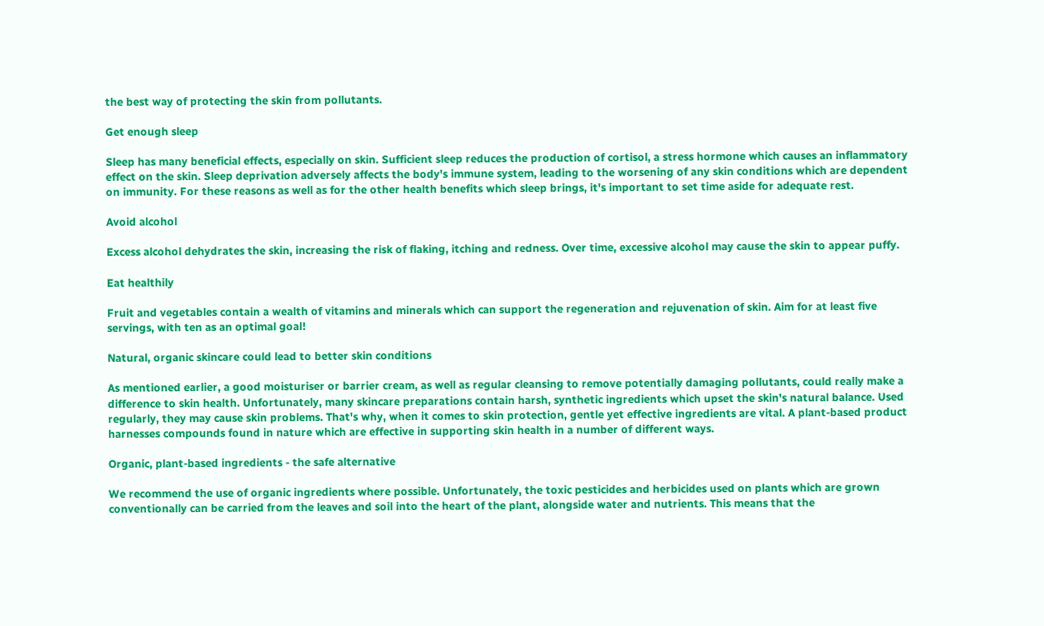the best way of protecting the skin from pollutants.

Get enough sleep

Sleep has many beneficial effects, especially on skin. Sufficient sleep reduces the production of cortisol, a stress hormone which causes an inflammatory effect on the skin. Sleep deprivation adversely affects the body's immune system, leading to the worsening of any skin conditions which are dependent on immunity. For these reasons as well as for the other health benefits which sleep brings, it's important to set time aside for adequate rest.

Avoid alcohol

Excess alcohol dehydrates the skin, increasing the risk of flaking, itching and redness. Over time, excessive alcohol may cause the skin to appear puffy.

Eat healthily

Fruit and vegetables contain a wealth of vitamins and minerals which can support the regeneration and rejuvenation of skin. Aim for at least five servings, with ten as an optimal goal!

Natural, organic skincare could lead to better skin conditions

As mentioned earlier, a good moisturiser or barrier cream, as well as regular cleansing to remove potentially damaging pollutants, could really make a difference to skin health. Unfortunately, many skincare preparations contain harsh, synthetic ingredients which upset the skin's natural balance. Used regularly, they may cause skin problems. That's why, when it comes to skin protection, gentle yet effective ingredients are vital. A plant-based product harnesses compounds found in nature which are effective in supporting skin health in a number of different ways.

Organic, plant-based ingredients - the safe alternative

We recommend the use of organic ingredients where possible. Unfortunately, the toxic pesticides and herbicides used on plants which are grown conventionally can be carried from the leaves and soil into the heart of the plant, alongside water and nutrients. This means that the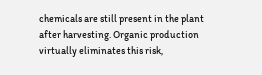chemicals are still present in the plant after harvesting. Organic production virtually eliminates this risk,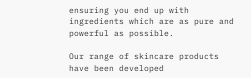ensuring you end up with ingredients which are as pure and powerful as possible.

Our range of skincare products have been developed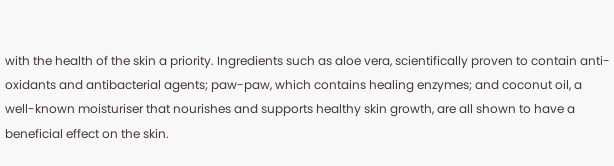with the health of the skin a priority. Ingredients such as aloe vera, scientifically proven to contain anti-oxidants and antibacterial agents; paw-paw, which contains healing enzymes; and coconut oil, a well-known moisturiser that nourishes and supports healthy skin growth, are all shown to have a beneficial effect on the skin.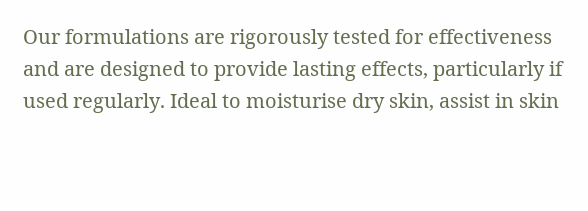Our formulations are rigorously tested for effectiveness and are designed to provide lasting effects, particularly if used regularly. Ideal to moisturise dry skin, assist in skin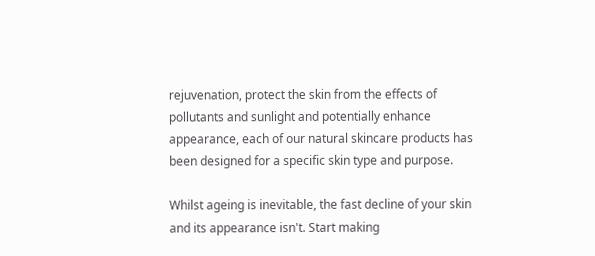rejuvenation, protect the skin from the effects of pollutants and sunlight and potentially enhance appearance, each of our natural skincare products has been designed for a specific skin type and purpose.

Whilst ageing is inevitable, the fast decline of your skin and its appearance isn't. Start making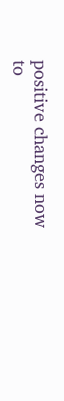positive changes now to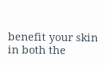benefit your skin in both the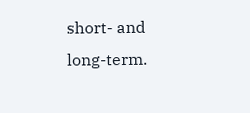short- and long-term.